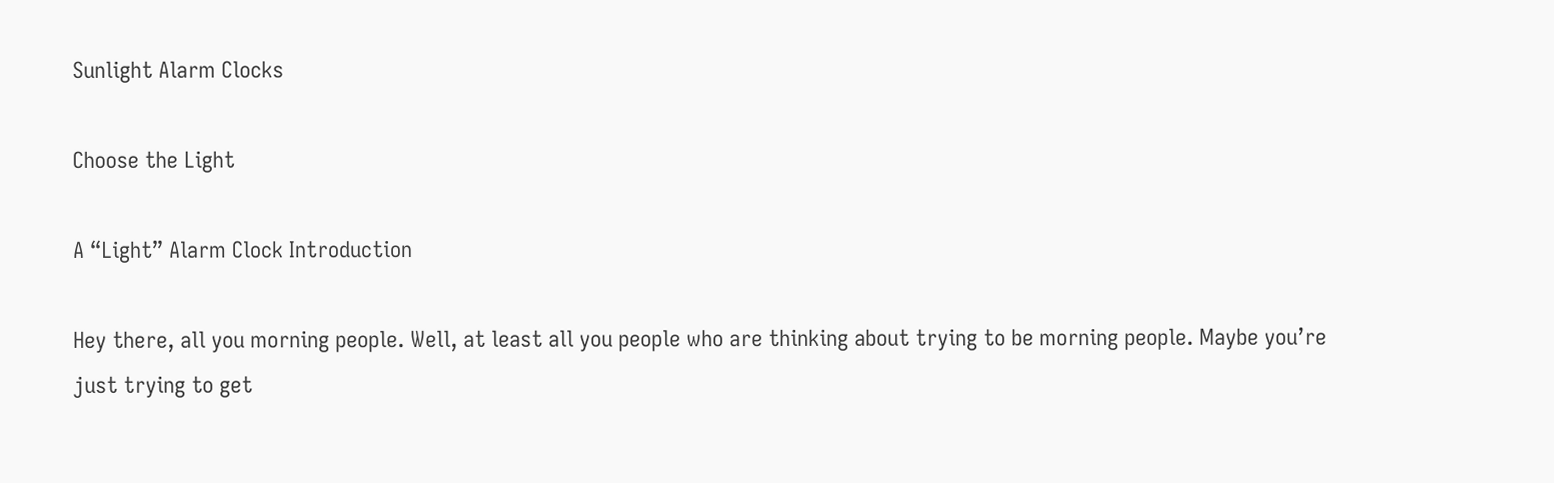Sunlight Alarm Clocks

Choose the Light

A “Light” Alarm Clock Introduction

Hey there, all you morning people. Well, at least all you people who are thinking about trying to be morning people. Maybe you’re just trying to get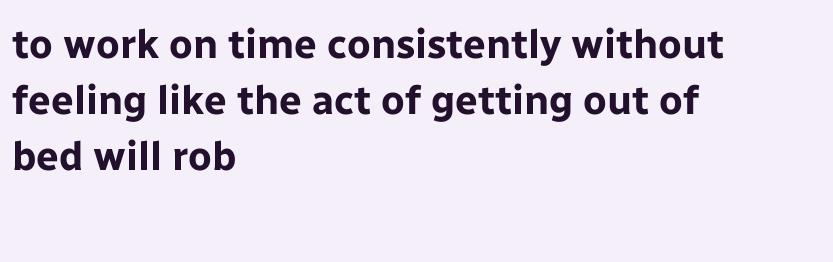to work on time consistently without feeling like the act of getting out of bed will rob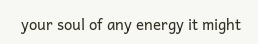your soul of any energy it might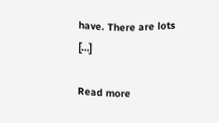have. There are lots […]

Read more